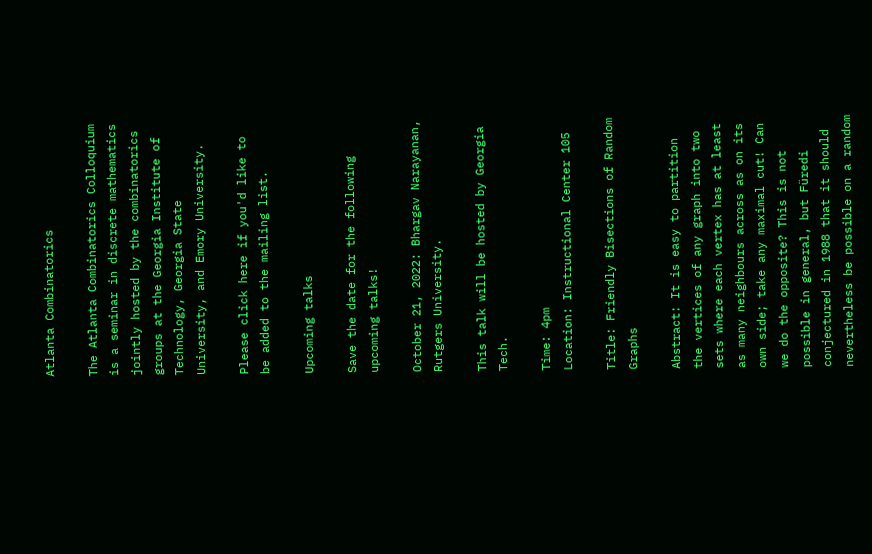Atlanta Combinatorics

The Atlanta Combinatorics Colloquium is a seminar in discrete mathematics jointly hosted by the combinatorics groups at the Georgia Institute of Technology, Georgia State University, and Emory University.

Please click here if you'd like to be added to the mailing list.

Upcoming talks

Save the date for the following upcoming talks!

October 21, 2022: Bhargav Narayanan, Rutgers University.

This talk will be hosted by Georgia Tech.

Time: 4pm
Location: Instructional Center 105

Title: Friendly Bisections of Random Graphs

Abstract: It is easy to partition the vertices of any graph into two sets where each vertex has at least as many neighbours across as on its own side; take any maximal cut! Can we do the opposite? This is not possible in general, but Füredi conjectured in 1988 that it should nevertheless be possible on a random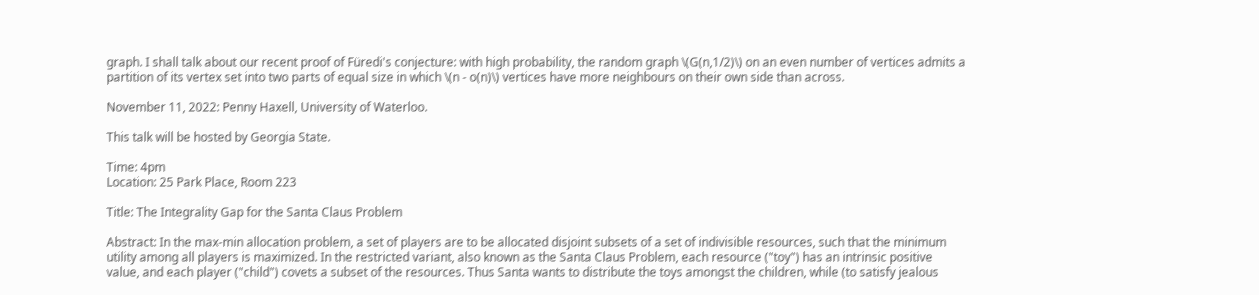graph. I shall talk about our recent proof of Füredi's conjecture: with high probability, the random graph \(G(n,1/2)\) on an even number of vertices admits a partition of its vertex set into two parts of equal size in which \(n - o(n)\) vertices have more neighbours on their own side than across.

November 11, 2022: Penny Haxell, University of Waterloo.

This talk will be hosted by Georgia State.

Time: 4pm
Location: 25 Park Place, Room 223

Title: The Integrality Gap for the Santa Claus Problem

Abstract: In the max-min allocation problem, a set of players are to be allocated disjoint subsets of a set of indivisible resources, such that the minimum utility among all players is maximized. In the restricted variant, also known as the Santa Claus Problem, each resource ("toy") has an intrinsic positive value, and each player ("child") covets a subset of the resources. Thus Santa wants to distribute the toys amongst the children, while (to satisfy jealous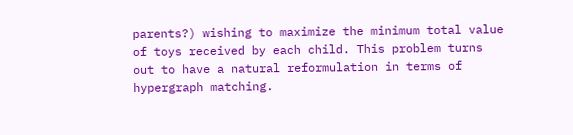parents?) wishing to maximize the minimum total value of toys received by each child. This problem turns out to have a natural reformulation in terms of hypergraph matching.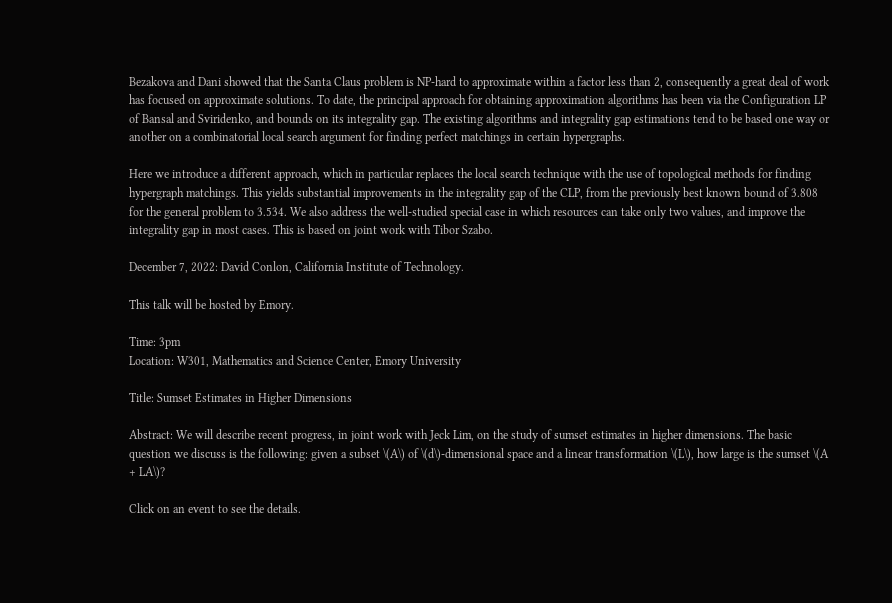Bezakova and Dani showed that the Santa Claus problem is NP-hard to approximate within a factor less than 2, consequently a great deal of work has focused on approximate solutions. To date, the principal approach for obtaining approximation algorithms has been via the Configuration LP of Bansal and Sviridenko, and bounds on its integrality gap. The existing algorithms and integrality gap estimations tend to be based one way or another on a combinatorial local search argument for finding perfect matchings in certain hypergraphs.

Here we introduce a different approach, which in particular replaces the local search technique with the use of topological methods for finding hypergraph matchings. This yields substantial improvements in the integrality gap of the CLP, from the previously best known bound of 3.808 for the general problem to 3.534. We also address the well-studied special case in which resources can take only two values, and improve the integrality gap in most cases. This is based on joint work with Tibor Szabo.

December 7, 2022: David Conlon, California Institute of Technology.

This talk will be hosted by Emory.

Time: 3pm
Location: W301, Mathematics and Science Center, Emory University

Title: Sumset Estimates in Higher Dimensions

Abstract: We will describe recent progress, in joint work with Jeck Lim, on the study of sumset estimates in higher dimensions. The basic question we discuss is the following: given a subset \(A\) of \(d\)-dimensional space and a linear transformation \(L\), how large is the sumset \(A + LA\)?

Click on an event to see the details.